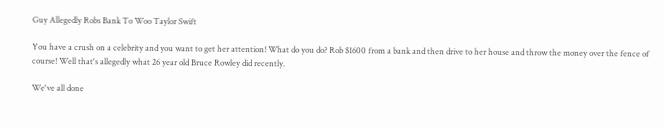Guy Allegedly Robs Bank To Woo Taylor Swift

You have a crush on a celebrity and you want to get her attention! What do you do? Rob $1600 from a bank and then drive to her house and throw the money over the fence of course! Well that's allegedly what 26 year old Bruce Rowley did recently.

We've all done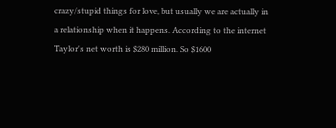crazy/stupid things for love, but usually we are actually in a relationship when it happens. According to the internet Taylor's net worth is $280 million. So $1600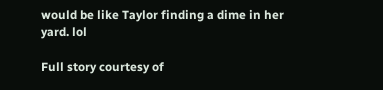would be like Taylor finding a dime in her yard. lol

Full story courtesy of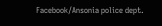Facebook/Ansonia police dept.